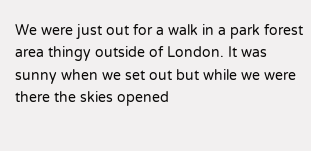We were just out for a walk in a park forest area thingy outside of London. It was sunny when we set out but while we were there the skies opened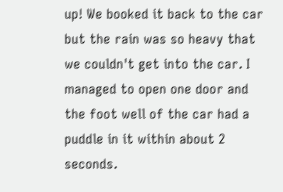up! We booked it back to the car but the rain was so heavy that we couldn't get into the car. I managed to open one door and the foot well of the car had a puddle in it within about 2 seconds.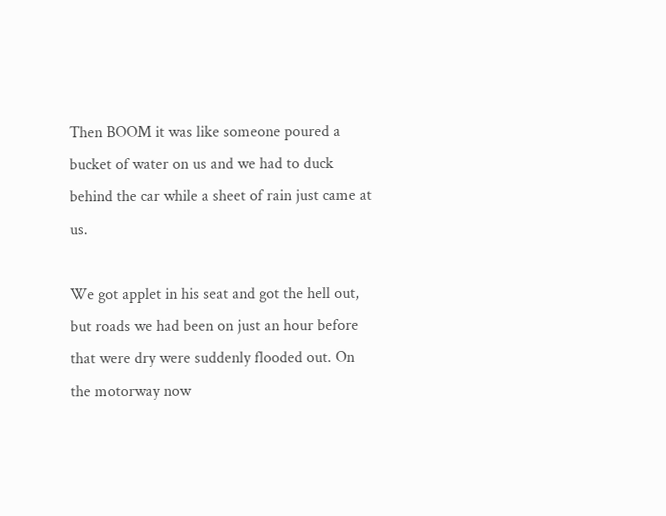Then BOOM it was like someone poured a bucket of water on us and we had to duck behind the car while a sheet of rain just came at us.

We got applet in his seat and got the hell out, but roads we had been on just an hour before that were dry were suddenly flooded out. On the motorway now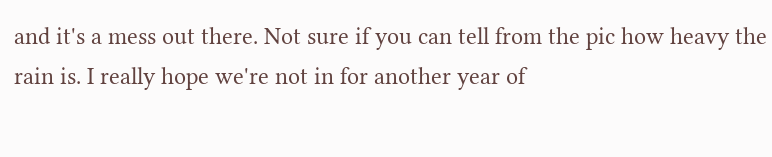and it's a mess out there. Not sure if you can tell from the pic how heavy the rain is. I really hope we're not in for another year of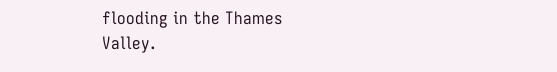flooding in the Thames Valley.